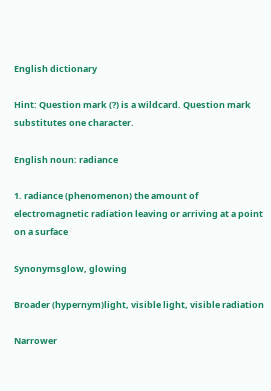English dictionary

Hint: Question mark (?) is a wildcard. Question mark substitutes one character.

English noun: radiance

1. radiance (phenomenon) the amount of electromagnetic radiation leaving or arriving at a point on a surface

Synonymsglow, glowing

Broader (hypernym)light, visible light, visible radiation

Narrower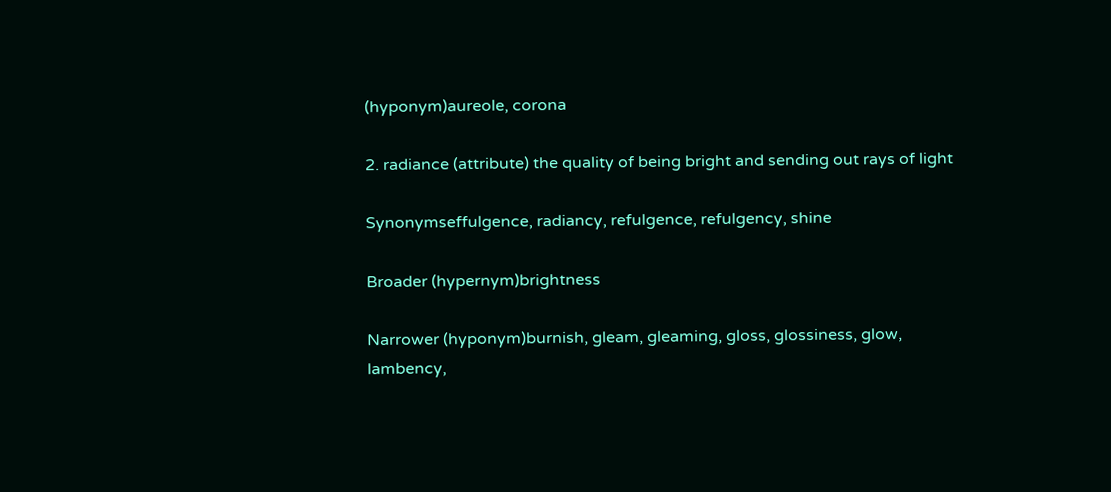(hyponym)aureole, corona

2. radiance (attribute) the quality of being bright and sending out rays of light

Synonymseffulgence, radiancy, refulgence, refulgency, shine

Broader (hypernym)brightness

Narrower (hyponym)burnish, gleam, gleaming, gloss, glossiness, glow, lambency,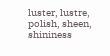luster, lustre, polish, sheen, shininess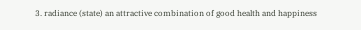3. radiance (state) an attractive combination of good health and happiness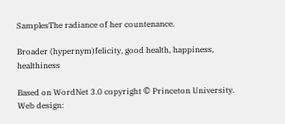SamplesThe radiance of her countenance.

Broader (hypernym)felicity, good health, happiness, healthiness

Based on WordNet 3.0 copyright © Princeton University.
Web design: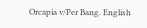Orcapia v/Per Bang. English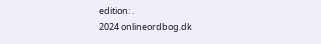edition: .
2024 onlineordbog.dk